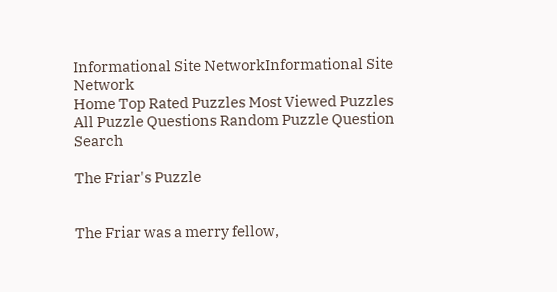Informational Site NetworkInformational Site Network
Home Top Rated Puzzles Most Viewed Puzzles All Puzzle Questions Random Puzzle Question Search

The Friar's Puzzle


The Friar was a merry fellow,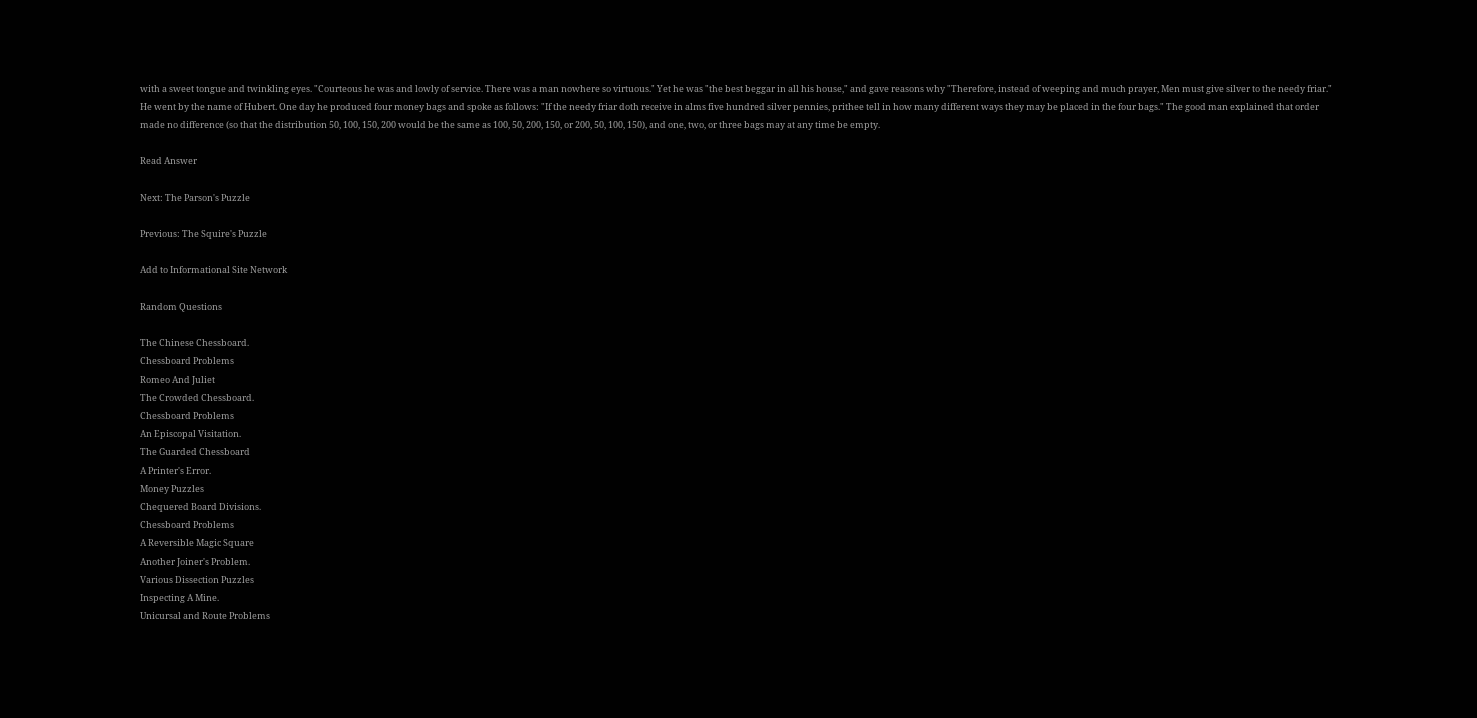with a sweet tongue and twinkling eyes. "Courteous he was and lowly of service. There was a man nowhere so virtuous." Yet he was "the best beggar in all his house," and gave reasons why "Therefore, instead of weeping and much prayer, Men must give silver to the needy friar." He went by the name of Hubert. One day he produced four money bags and spoke as follows: "If the needy friar doth receive in alms five hundred silver pennies, prithee tell in how many different ways they may be placed in the four bags." The good man explained that order made no difference (so that the distribution 50, 100, 150, 200 would be the same as 100, 50, 200, 150, or 200, 50, 100, 150), and one, two, or three bags may at any time be empty.

Read Answer

Next: The Parson's Puzzle

Previous: The Squire's Puzzle

Add to Informational Site Network

Random Questions

The Chinese Chessboard.
Chessboard Problems
Romeo And Juliet
The Crowded Chessboard.
Chessboard Problems
An Episcopal Visitation.
The Guarded Chessboard
A Printer's Error.
Money Puzzles
Chequered Board Divisions.
Chessboard Problems
A Reversible Magic Square
Another Joiner's Problem.
Various Dissection Puzzles
Inspecting A Mine.
Unicursal and Route Problems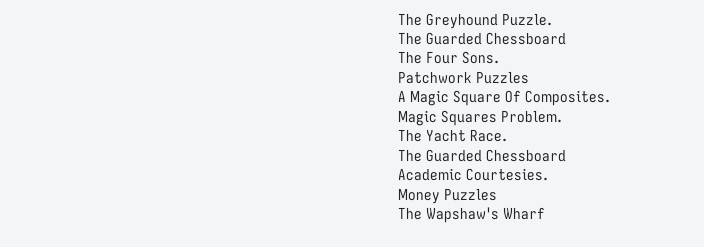The Greyhound Puzzle.
The Guarded Chessboard
The Four Sons.
Patchwork Puzzles
A Magic Square Of Composites.
Magic Squares Problem.
The Yacht Race.
The Guarded Chessboard
Academic Courtesies.
Money Puzzles
The Wapshaw's Wharf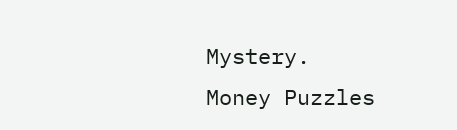Mystery.
Money Puzzles